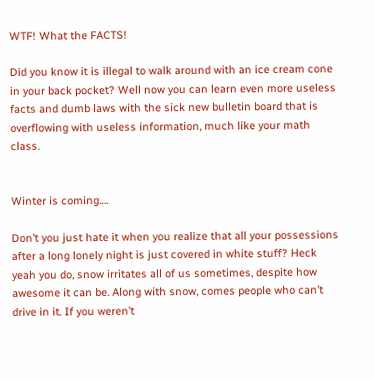WTF! What the FACTS!

Did you know it is illegal to walk around with an ice cream cone in your back pocket? Well now you can learn even more useless facts and dumb laws with the sick new bulletin board that is overflowing with useless information, much like your math class.


Winter is coming….

Don’t you just hate it when you realize that all your possessions after a long lonely night is just covered in white stuff? Heck yeah you do, snow irritates all of us sometimes, despite how awesome it can be. Along with snow, comes people who can’t drive in it. If you weren’t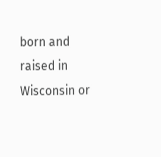born and raised in Wisconsin or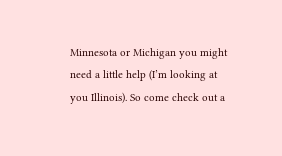Minnesota or Michigan you might need a little help (I’m looking at you Illinois). So come check out a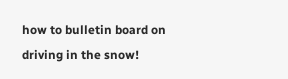how to bulletin board on driving in the snow!